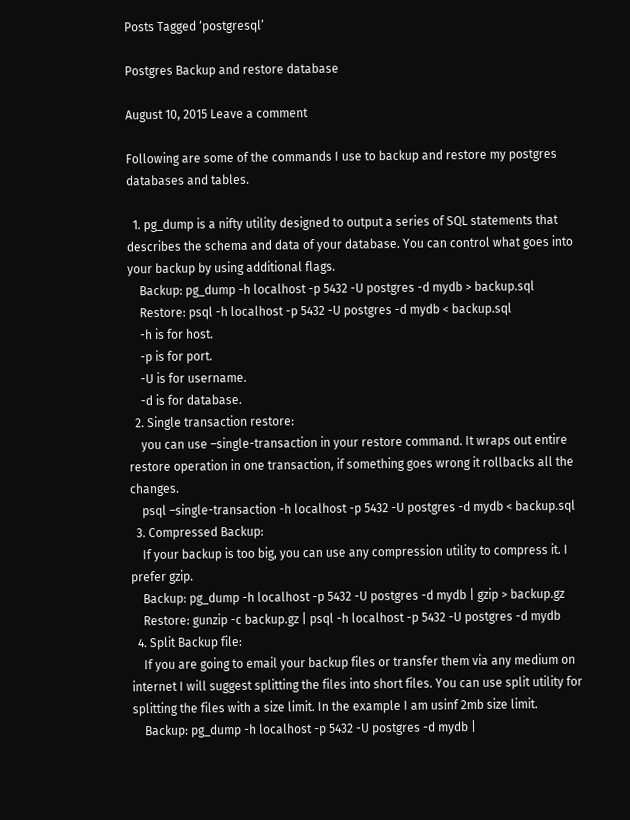Posts Tagged ‘postgresql’

Postgres Backup and restore database

August 10, 2015 Leave a comment

Following are some of the commands I use to backup and restore my postgres databases and tables.

  1. pg_dump is a nifty utility designed to output a series of SQL statements that describes the schema and data of your database. You can control what goes into your backup by using additional flags.
    Backup: pg_dump -h localhost -p 5432 -U postgres -d mydb > backup.sql
    Restore: psql -h localhost -p 5432 -U postgres -d mydb < backup.sql
    -h is for host.
    -p is for port.
    -U is for username.
    -d is for database.
  2. Single transaction restore:
    you can use –single-transaction in your restore command. It wraps out entire restore operation in one transaction, if something goes wrong it rollbacks all the changes.
    psql –single-transaction -h localhost -p 5432 -U postgres -d mydb < backup.sql
  3. Compressed Backup:
    If your backup is too big, you can use any compression utility to compress it. I prefer gzip.
    Backup: pg_dump -h localhost -p 5432 -U postgres -d mydb | gzip > backup.gz
    Restore: gunzip -c backup.gz | psql -h localhost -p 5432 -U postgres -d mydb
  4. Split Backup file:
    If you are going to email your backup files or transfer them via any medium on internet I will suggest splitting the files into short files. You can use split utility for splitting the files with a size limit. In the example I am usinf 2mb size limit.
    Backup: pg_dump -h localhost -p 5432 -U postgres -d mydb |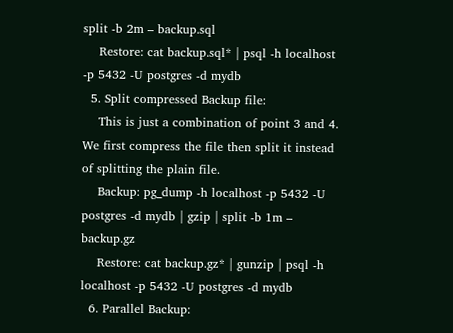split -b 2m – backup.sql
    Restore: cat backup.sql* | psql -h localhost -p 5432 -U postgres -d mydb
  5. Split compressed Backup file:
    This is just a combination of point 3 and 4. We first compress the file then split it instead of splitting the plain file.
    Backup: pg_dump -h localhost -p 5432 -U postgres -d mydb | gzip | split -b 1m – backup.gz
    Restore: cat backup.gz* | gunzip | psql -h localhost -p 5432 -U postgres -d mydb
  6. Parallel Backup: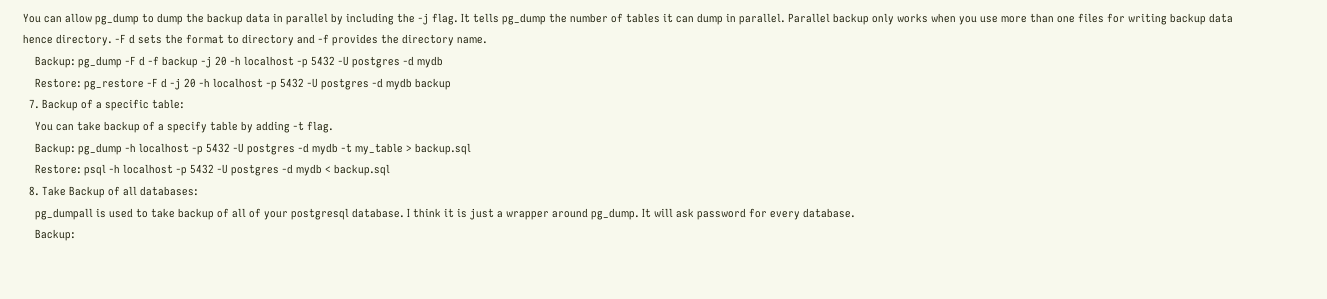You can allow pg_dump to dump the backup data in parallel by including the -j flag. It tells pg_dump the number of tables it can dump in parallel. Parallel backup only works when you use more than one files for writing backup data hence directory. -F d sets the format to directory and -f provides the directory name.
    Backup: pg_dump -F d -f backup -j 20 -h localhost -p 5432 -U postgres -d mydb
    Restore: pg_restore -F d -j 20 -h localhost -p 5432 -U postgres -d mydb backup
  7. Backup of a specific table:
    You can take backup of a specify table by adding -t flag.
    Backup: pg_dump -h localhost -p 5432 -U postgres -d mydb -t my_table > backup.sql
    Restore: psql -h localhost -p 5432 -U postgres -d mydb < backup.sql
  8. Take Backup of all databases:
    pg_dumpall is used to take backup of all of your postgresql database. I think it is just a wrapper around pg_dump. It will ask password for every database.
    Backup: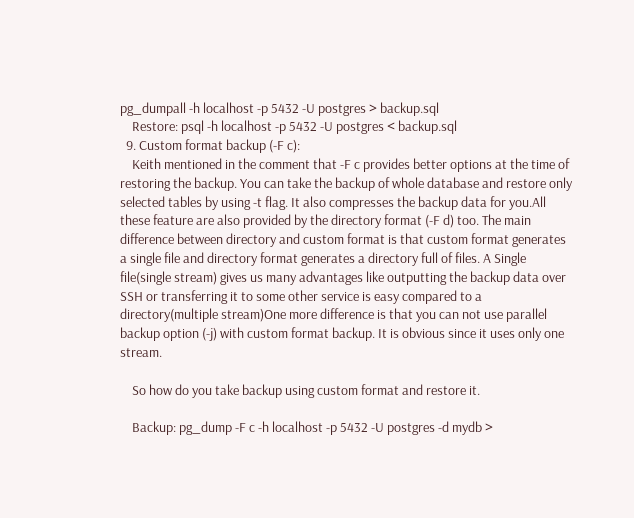pg_dumpall -h localhost -p 5432 -U postgres > backup.sql
    Restore: psql -h localhost -p 5432 -U postgres < backup.sql
  9. Custom format backup (-F c):
    Keith mentioned in the comment that -F c provides better options at the time of restoring the backup. You can take the backup of whole database and restore only selected tables by using -t flag. It also compresses the backup data for you.All these feature are also provided by the directory format (-F d) too. The main difference between directory and custom format is that custom format generates a single file and directory format generates a directory full of files. A Single file(single stream) gives us many advantages like outputting the backup data over SSH or transferring it to some other service is easy compared to a directory(multiple stream)One more difference is that you can not use parallel backup option (-j) with custom format backup. It is obvious since it uses only one stream.

    So how do you take backup using custom format and restore it.

    Backup: pg_dump -F c -h localhost -p 5432 -U postgres -d mydb >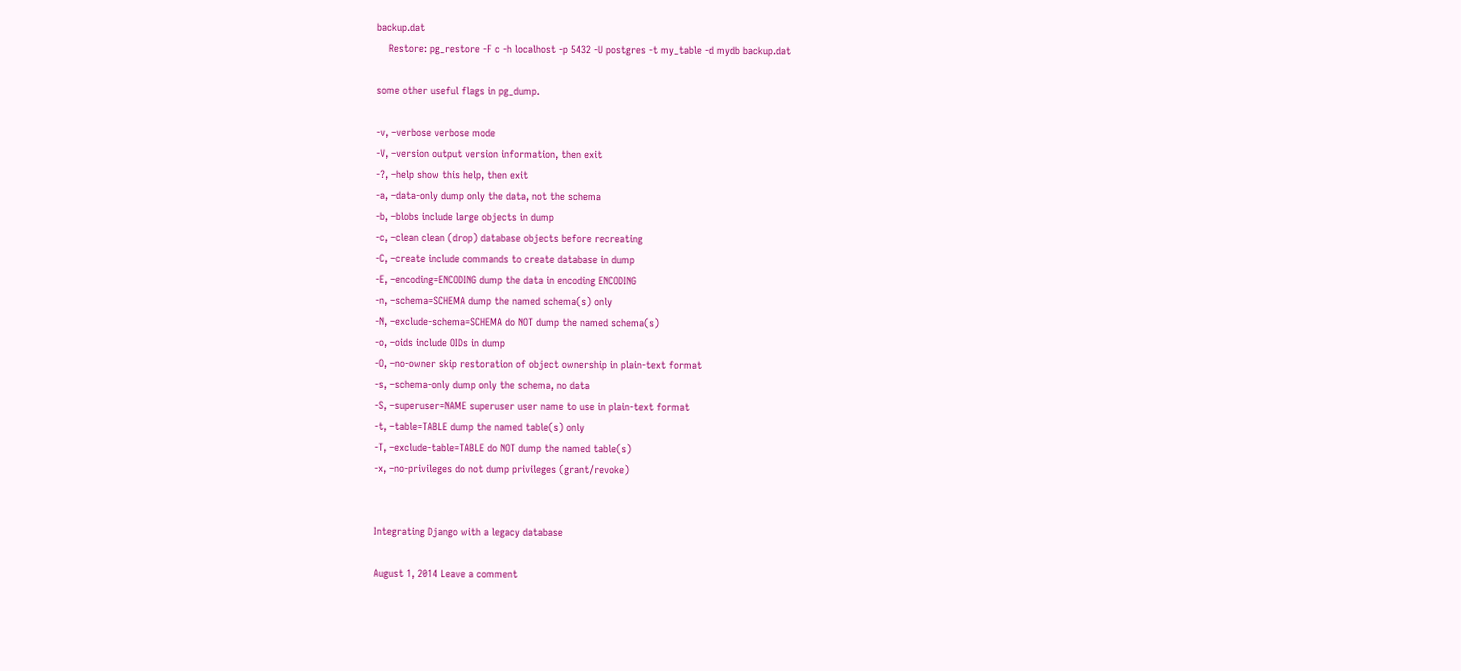backup.dat
    Restore: pg_restore -F c -h localhost -p 5432 -U postgres -t my_table -d mydb backup.dat

some other useful flags in pg_dump.

-v, –verbose verbose mode
-V, –version output version information, then exit
-?, –help show this help, then exit
-a, –data-only dump only the data, not the schema
-b, –blobs include large objects in dump
-c, –clean clean (drop) database objects before recreating
-C, –create include commands to create database in dump
-E, –encoding=ENCODING dump the data in encoding ENCODING
-n, –schema=SCHEMA dump the named schema(s) only
-N, –exclude-schema=SCHEMA do NOT dump the named schema(s)
-o, –oids include OIDs in dump
-O, –no-owner skip restoration of object ownership in plain-text format
-s, –schema-only dump only the schema, no data
-S, –superuser=NAME superuser user name to use in plain-text format
-t, –table=TABLE dump the named table(s) only
-T, –exclude-table=TABLE do NOT dump the named table(s)
-x, –no-privileges do not dump privileges (grant/revoke)


Integrating Django with a legacy database

August 1, 2014 Leave a comment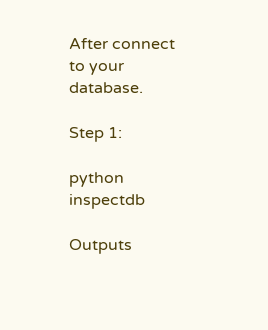After connect to your database.

Step 1:

python inspectdb

Outputs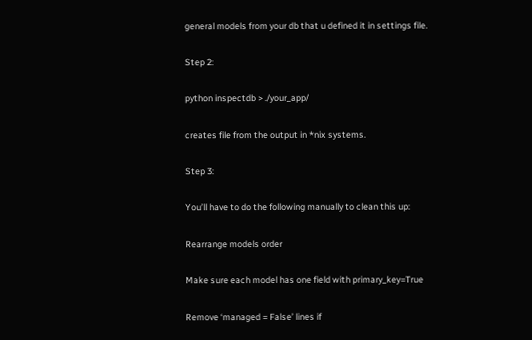general models from your db that u defined it in settings file.

Step 2:

python inspectdb > ./your_app/

creates file from the output in *nix systems.

Step 3:

You’ll have to do the following manually to clean this up:

Rearrange models order

Make sure each model has one field with primary_key=True

Remove ‘managed = False’ lines if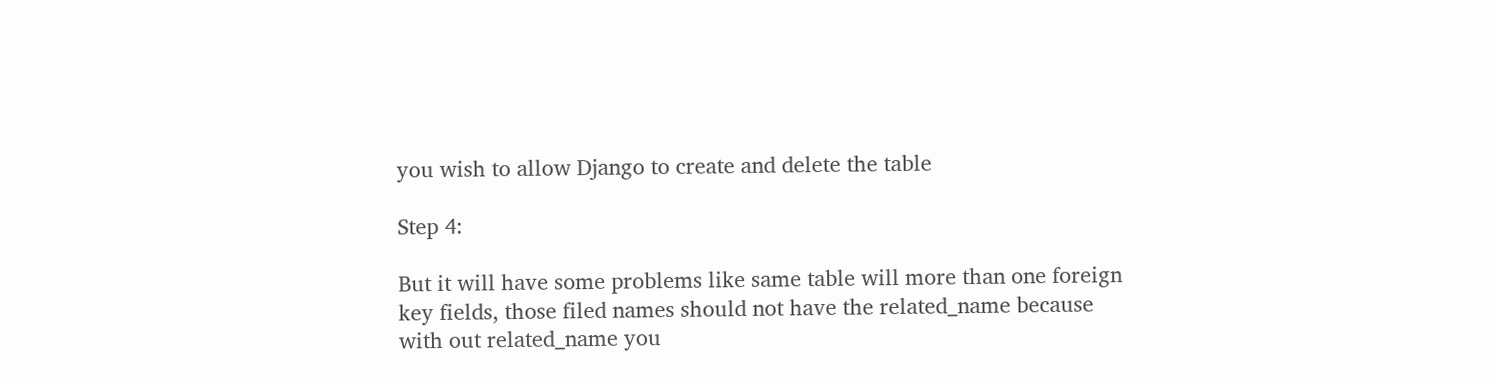you wish to allow Django to create and delete the table

Step 4:

But it will have some problems like same table will more than one foreign key fields, those filed names should not have the related_name because with out related_name you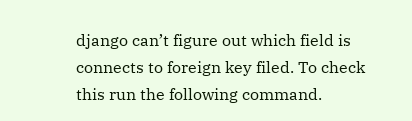django can’t figure out which field is connects to foreign key filed. To check this run the following command.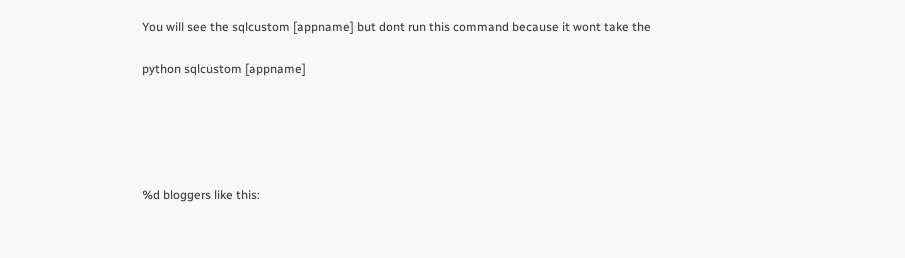You will see the sqlcustom [appname] but dont run this command because it wont take the

python sqlcustom [appname]





%d bloggers like this: